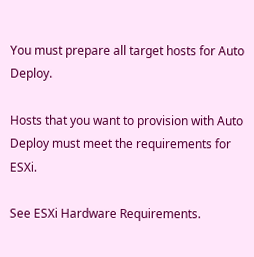You must prepare all target hosts for Auto Deploy.

Hosts that you want to provision with Auto Deploy must meet the requirements for ESXi.

See ESXi Hardware Requirements.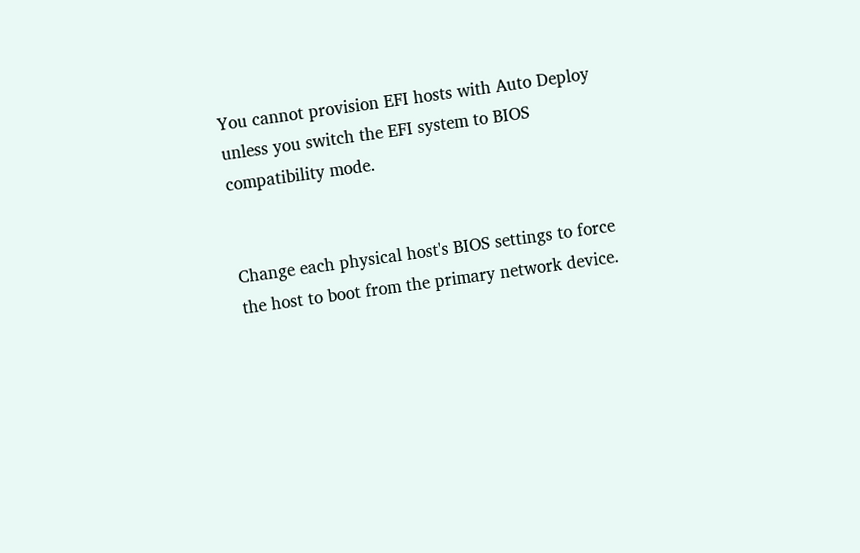You cannot provision EFI hosts with Auto Deploy unless you switch the EFI system to BIOS compatibility mode.


Change each physical host's BIOS settings to force the host to boot from the primary network device.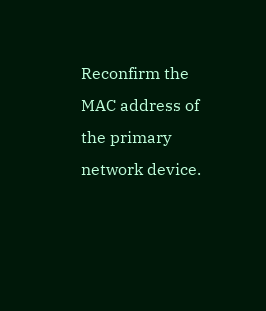Reconfirm the MAC address of the primary network device.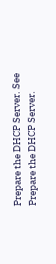Prepare the DHCP Server. See Prepare the DHCP Server.